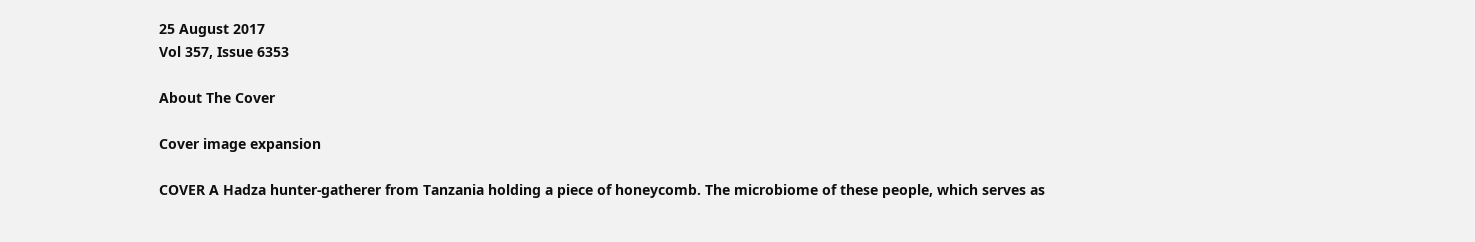25 August 2017
Vol 357, Issue 6353

About The Cover

Cover image expansion

COVER A Hadza hunter-gatherer from Tanzania holding a piece of honeycomb. The microbiome of these people, which serves as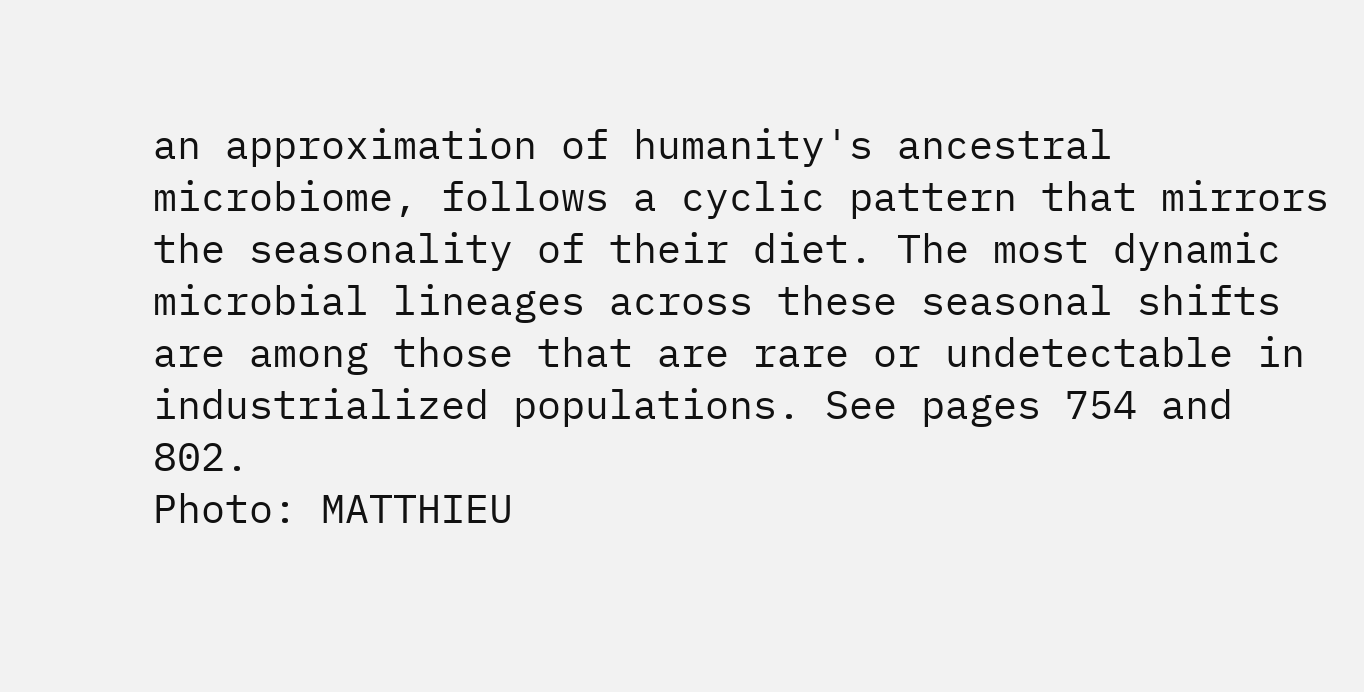an approximation of humanity's ancestral microbiome, follows a cyclic pattern that mirrors the seasonality of their diet. The most dynamic microbial lineages across these seasonal shifts are among those that are rare or undetectable in industrialized populations. See pages 754 and 802.
Photo: MATTHIEU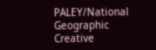PALEY/National Geographic Creative